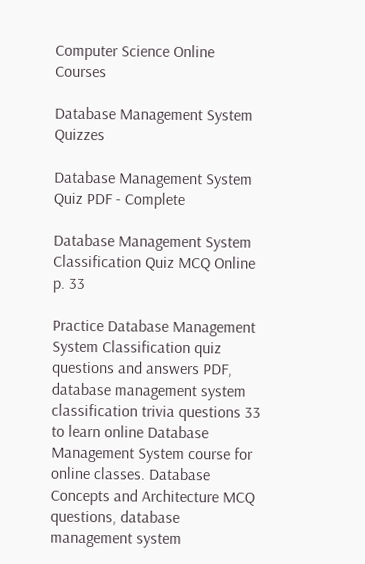Computer Science Online Courses

Database Management System Quizzes

Database Management System Quiz PDF - Complete

Database Management System Classification Quiz MCQ Online p. 33

Practice Database Management System Classification quiz questions and answers PDF, database management system classification trivia questions 33 to learn online Database Management System course for online classes. Database Concepts and Architecture MCQ questions, database management system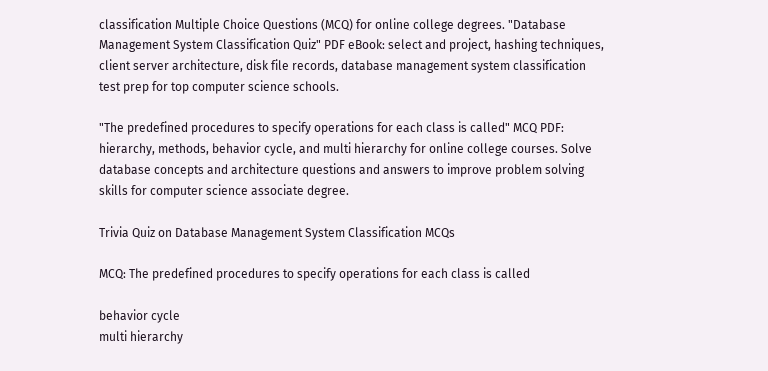classification Multiple Choice Questions (MCQ) for online college degrees. "Database Management System Classification Quiz" PDF eBook: select and project, hashing techniques, client server architecture, disk file records, database management system classification test prep for top computer science schools.

"The predefined procedures to specify operations for each class is called" MCQ PDF: hierarchy, methods, behavior cycle, and multi hierarchy for online college courses. Solve database concepts and architecture questions and answers to improve problem solving skills for computer science associate degree.

Trivia Quiz on Database Management System Classification MCQs

MCQ: The predefined procedures to specify operations for each class is called

behavior cycle
multi hierarchy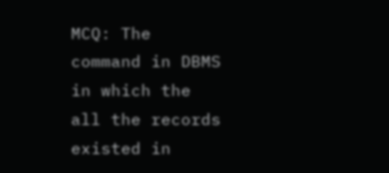MCQ: The command in DBMS in which the all the records existed in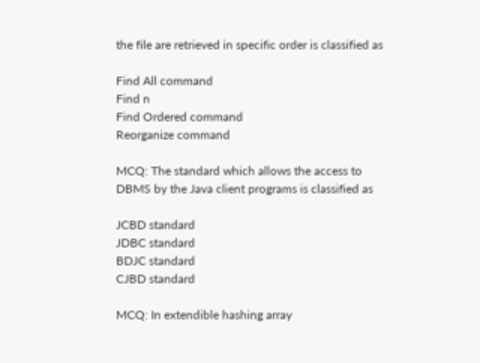the file are retrieved in specific order is classified as

Find All command
Find n
Find Ordered command
Reorganize command

MCQ: The standard which allows the access to DBMS by the Java client programs is classified as

JCBD standard
JDBC standard
BDJC standard
CJBD standard

MCQ: In extendible hashing array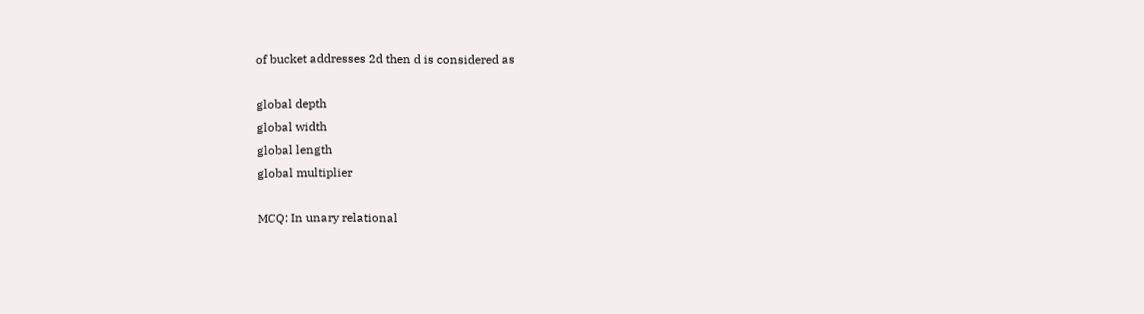of bucket addresses 2d then d is considered as

global depth
global width
global length
global multiplier

MCQ: In unary relational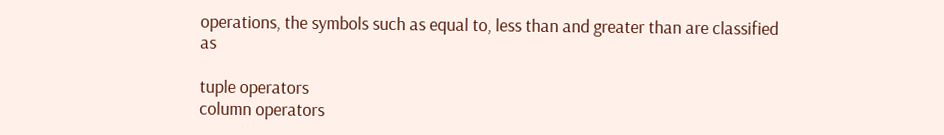operations, the symbols such as equal to, less than and greater than are classified as

tuple operators
column operators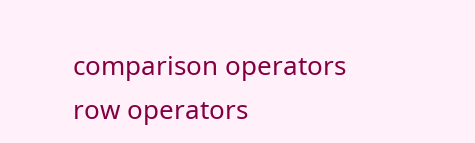comparison operators
row operators